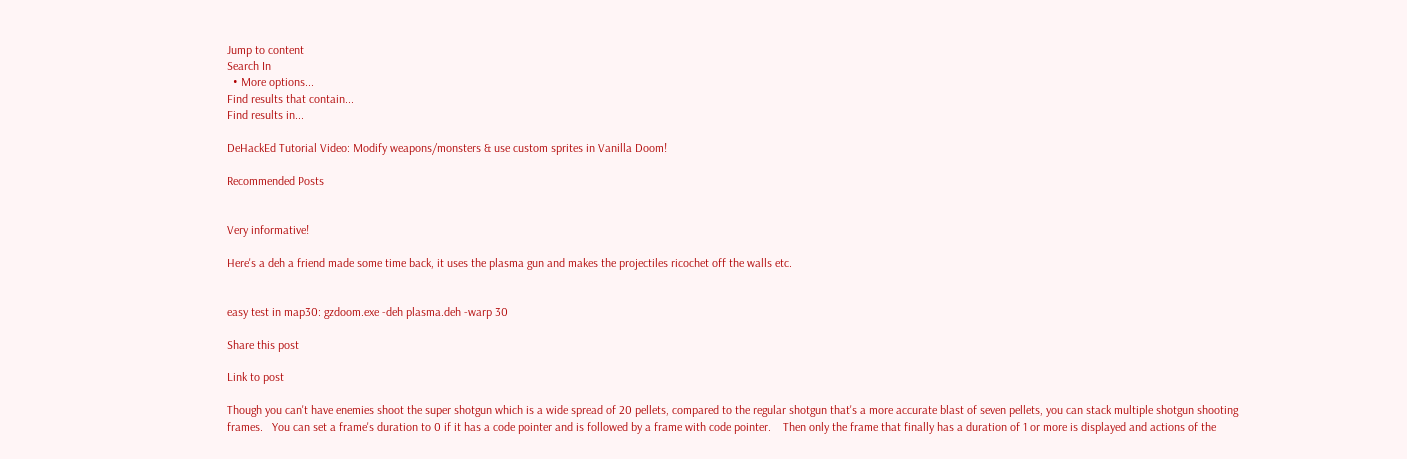Jump to content
Search In
  • More options...
Find results that contain...
Find results in...

DeHackEd Tutorial Video: Modify weapons/monsters & use custom sprites in Vanilla Doom!

Recommended Posts


Very informative!

Here's a deh a friend made some time back, it uses the plasma gun and makes the projectiles ricochet off the walls etc.


easy test in map30: gzdoom.exe -deh plasma.deh -warp 30

Share this post

Link to post

Though you can't have enemies shoot the super shotgun which is a wide spread of 20 pellets, compared to the regular shotgun that's a more accurate blast of seven pellets, you can stack multiple shotgun shooting frames.   You can set a frame's duration to 0 if it has a code pointer and is followed by a frame with code pointer.    Then only the frame that finally has a duration of 1 or more is displayed and actions of the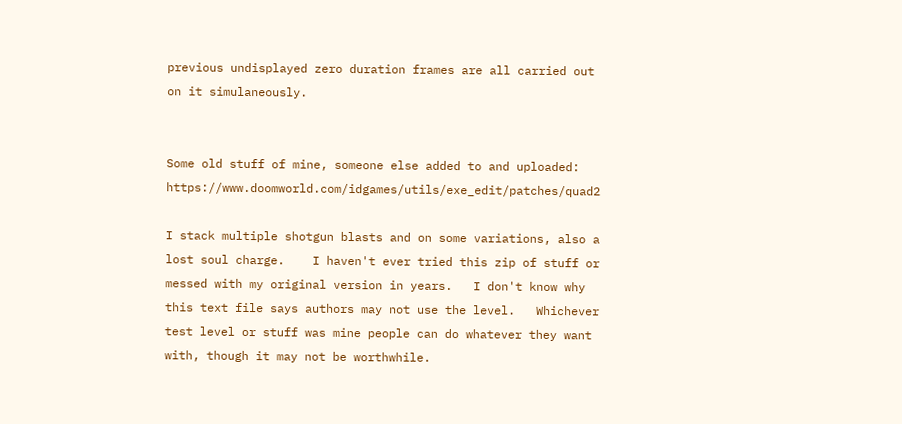previous undisplayed zero duration frames are all carried out on it simulaneously.


Some old stuff of mine, someone else added to and uploaded: https://www.doomworld.com/idgames/utils/exe_edit/patches/quad2

I stack multiple shotgun blasts and on some variations, also a lost soul charge.    I haven't ever tried this zip of stuff or messed with my original version in years.   I don't know why this text file says authors may not use the level.   Whichever test level or stuff was mine people can do whatever they want with, though it may not be worthwhile.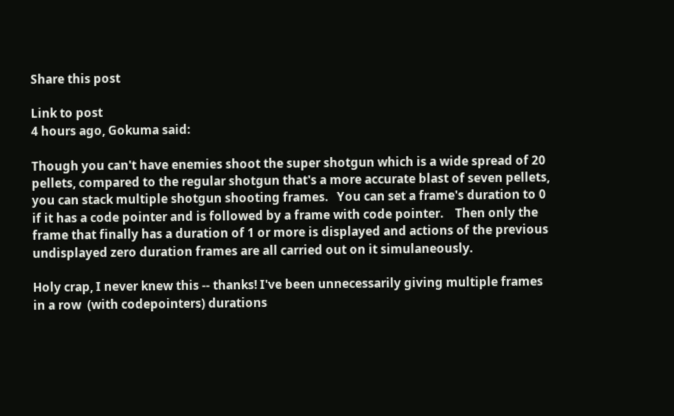Share this post

Link to post
4 hours ago, Gokuma said:

Though you can't have enemies shoot the super shotgun which is a wide spread of 20 pellets, compared to the regular shotgun that's a more accurate blast of seven pellets, you can stack multiple shotgun shooting frames.   You can set a frame's duration to 0 if it has a code pointer and is followed by a frame with code pointer.    Then only the frame that finally has a duration of 1 or more is displayed and actions of the previous undisplayed zero duration frames are all carried out on it simulaneously.

Holy crap, I never knew this -- thanks! I've been unnecessarily giving multiple frames in a row  (with codepointers) durations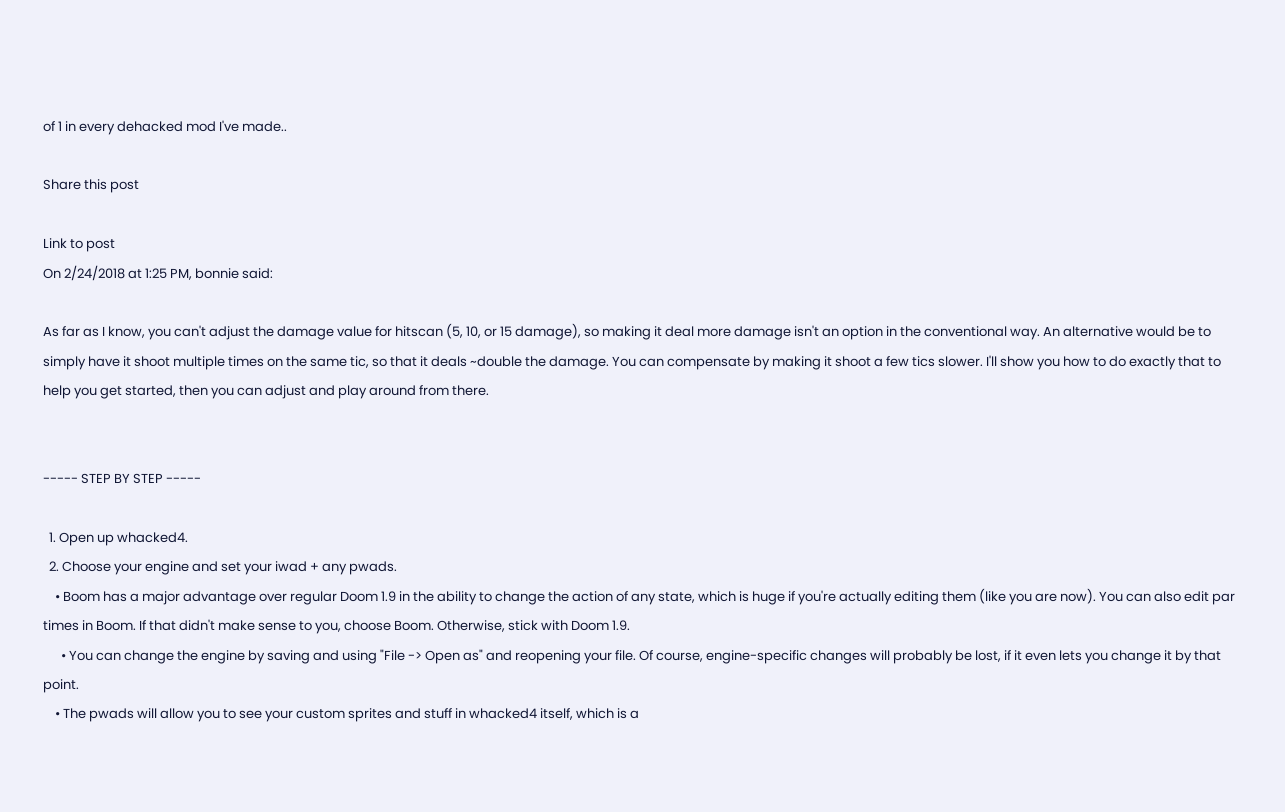of 1 in every dehacked mod I've made..

Share this post

Link to post
On 2/24/2018 at 1:25 PM, bonnie said:

As far as I know, you can't adjust the damage value for hitscan (5, 10, or 15 damage), so making it deal more damage isn't an option in the conventional way. An alternative would be to simply have it shoot multiple times on the same tic, so that it deals ~double the damage. You can compensate by making it shoot a few tics slower. I'll show you how to do exactly that to help you get started, then you can adjust and play around from there.


----- STEP BY STEP -----

  1. Open up whacked4.
  2. Choose your engine and set your iwad + any pwads.
    • Boom has a major advantage over regular Doom 1.9 in the ability to change the action of any state, which is huge if you're actually editing them (like you are now). You can also edit par times in Boom. If that didn't make sense to you, choose Boom. Otherwise, stick with Doom 1.9.
      • You can change the engine by saving and using "File -> Open as" and reopening your file. Of course, engine-specific changes will probably be lost, if it even lets you change it by that point.
    • The pwads will allow you to see your custom sprites and stuff in whacked4 itself, which is a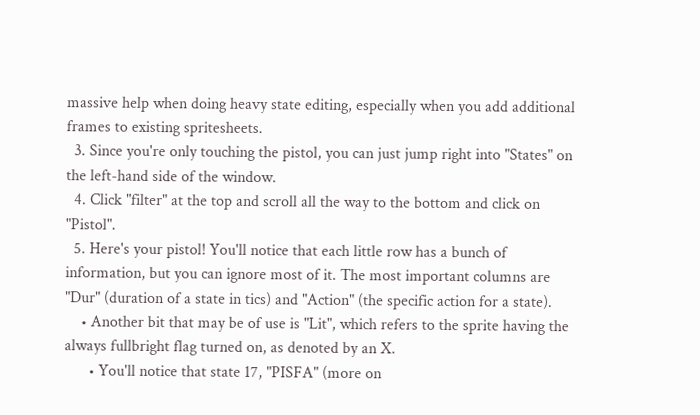massive help when doing heavy state editing, especially when you add additional frames to existing spritesheets.
  3. Since you're only touching the pistol, you can just jump right into "States" on the left-hand side of the window.
  4. Click "filter" at the top and scroll all the way to the bottom and click on "Pistol".
  5. Here's your pistol! You'll notice that each little row has a bunch of information, but you can ignore most of it. The most important columns are "Dur" (duration of a state in tics) and "Action" (the specific action for a state).
    • Another bit that may be of use is "Lit", which refers to the sprite having the always fullbright flag turned on, as denoted by an X.
      • You'll notice that state 17, "PISFA" (more on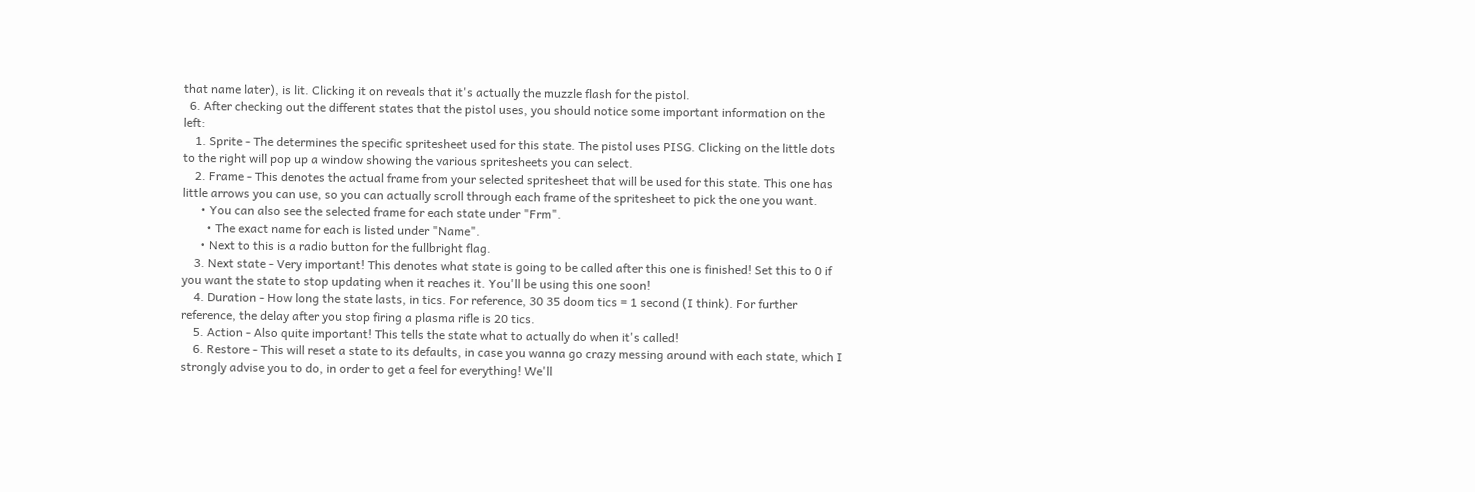that name later), is lit. Clicking it on reveals that it's actually the muzzle flash for the pistol.
  6. After checking out the different states that the pistol uses, you should notice some important information on the left:
    1. Sprite - The determines the specific spritesheet used for this state. The pistol uses PISG. Clicking on the little dots to the right will pop up a window showing the various spritesheets you can select.
    2. Frame - This denotes the actual frame from your selected spritesheet that will be used for this state. This one has little arrows you can use, so you can actually scroll through each frame of the spritesheet to pick the one you want.
      • You can also see the selected frame for each state under "Frm".
        • The exact name for each is listed under "Name".
      • Next to this is a radio button for the fullbright flag.
    3. Next state - Very important! This denotes what state is going to be called after this one is finished! Set this to 0 if you want the state to stop updating when it reaches it. You'll be using this one soon!
    4. Duration - How long the state lasts, in tics. For reference, 30 35 doom tics = 1 second (I think). For further reference, the delay after you stop firing a plasma rifle is 20 tics.
    5. Action - Also quite important! This tells the state what to actually do when it's called!
    6. Restore - This will reset a state to its defaults, in case you wanna go crazy messing around with each state, which I strongly advise you to do, in order to get a feel for everything! We'll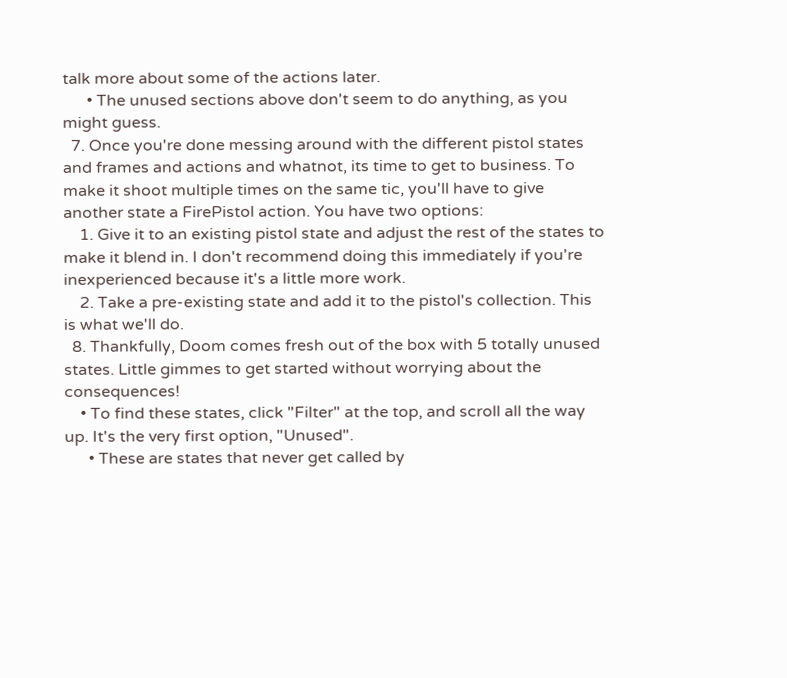talk more about some of the actions later.
      • The unused sections above don't seem to do anything, as you might guess.
  7. Once you're done messing around with the different pistol states and frames and actions and whatnot, its time to get to business. To make it shoot multiple times on the same tic, you'll have to give another state a FirePistol action. You have two options:
    1. Give it to an existing pistol state and adjust the rest of the states to make it blend in. I don't recommend doing this immediately if you're inexperienced because it's a little more work.
    2. Take a pre-existing state and add it to the pistol's collection. This is what we'll do.
  8. Thankfully, Doom comes fresh out of the box with 5 totally unused states. Little gimmes to get started without worrying about the consequences!
    • To find these states, click "Filter" at the top, and scroll all the way up. It's the very first option, "Unused".
      • These are states that never get called by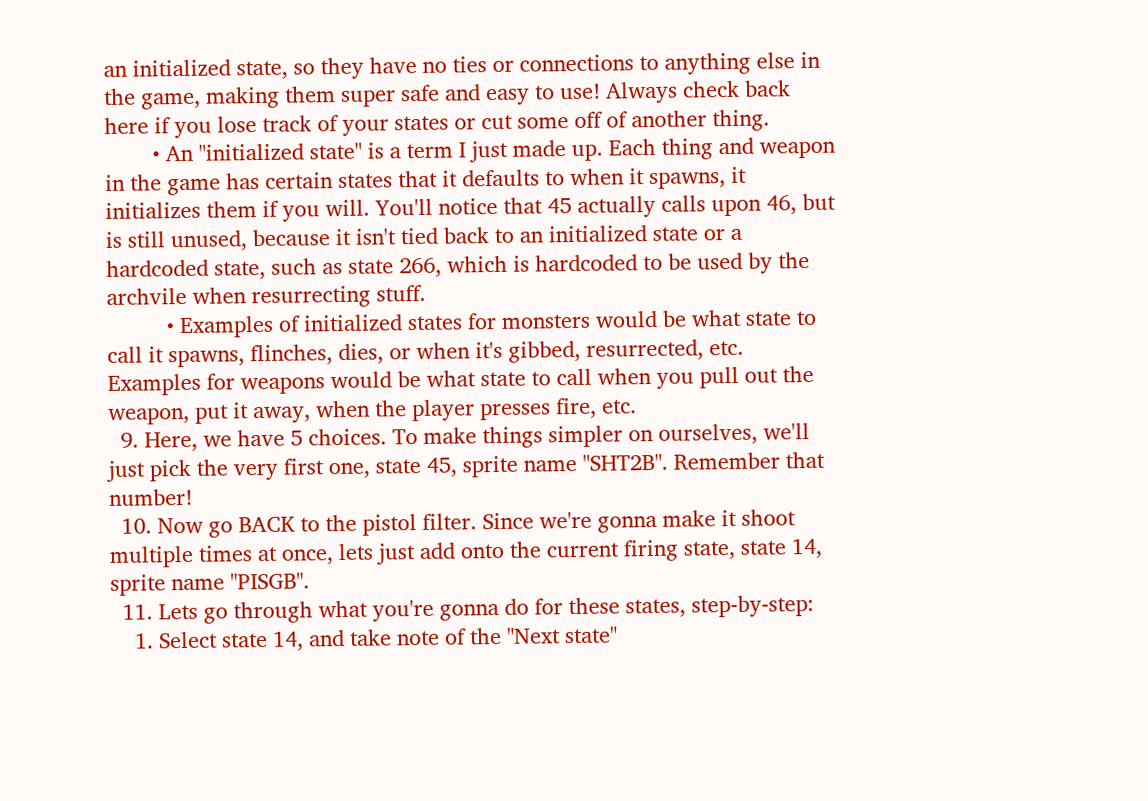an initialized state, so they have no ties or connections to anything else in the game, making them super safe and easy to use! Always check back here if you lose track of your states or cut some off of another thing.
        • An "initialized state" is a term I just made up. Each thing and weapon in the game has certain states that it defaults to when it spawns, it initializes them if you will. You'll notice that 45 actually calls upon 46, but is still unused, because it isn't tied back to an initialized state or a hardcoded state, such as state 266, which is hardcoded to be used by the archvile when resurrecting stuff.
          • Examples of initialized states for monsters would be what state to call it spawns, flinches, dies, or when it's gibbed, resurrected, etc. Examples for weapons would be what state to call when you pull out the weapon, put it away, when the player presses fire, etc.
  9. Here, we have 5 choices. To make things simpler on ourselves, we'll just pick the very first one, state 45, sprite name "SHT2B". Remember that number!
  10. Now go BACK to the pistol filter. Since we're gonna make it shoot multiple times at once, lets just add onto the current firing state, state 14, sprite name "PISGB".
  11. Lets go through what you're gonna do for these states, step-by-step:
    1. Select state 14, and take note of the "Next state"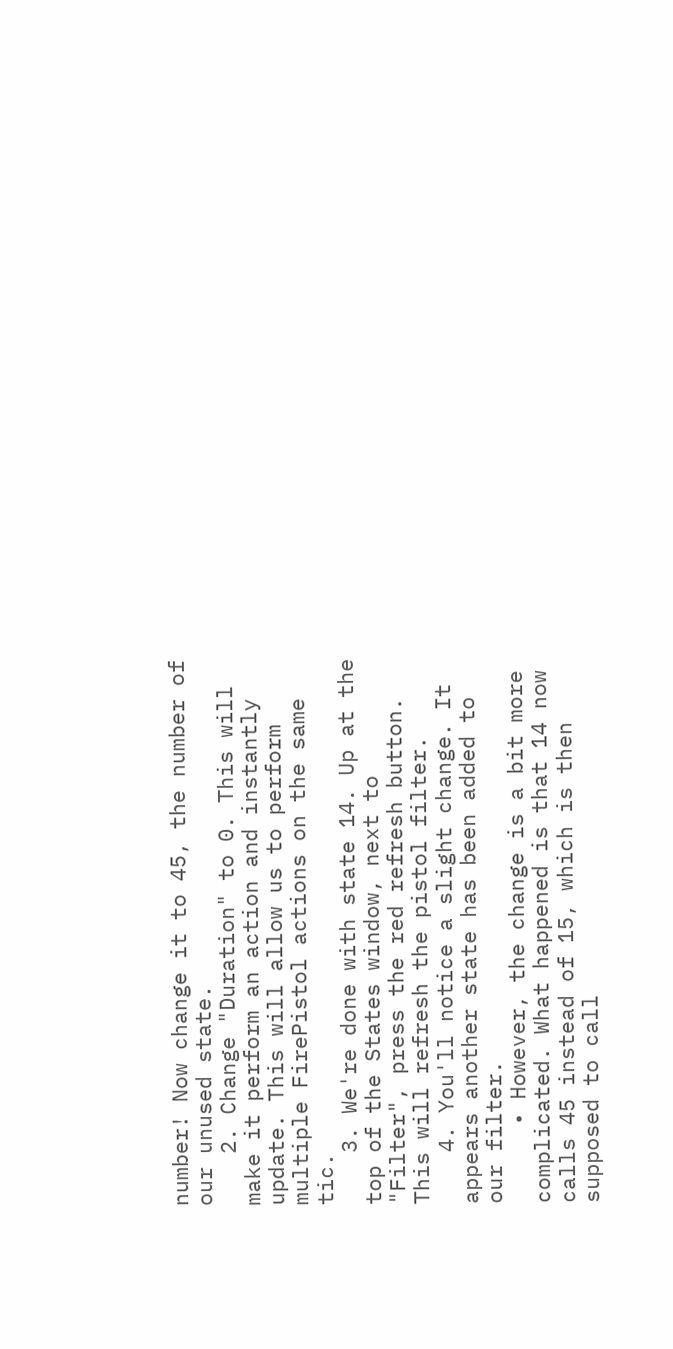number! Now change it to 45, the number of our unused state.
    2. Change "Duration" to 0. This will make it perform an action and instantly update. This will allow us to perform multiple FirePistol actions on the same tic.
    3. We're done with state 14. Up at the top of the States window, next to "Filter", press the red refresh button. This will refresh the pistol filter.
    4. You'll notice a slight change. It appears another state has been added to our filter.
      • However, the change is a bit more complicated. What happened is that 14 now calls 45 instead of 15, which is then supposed to call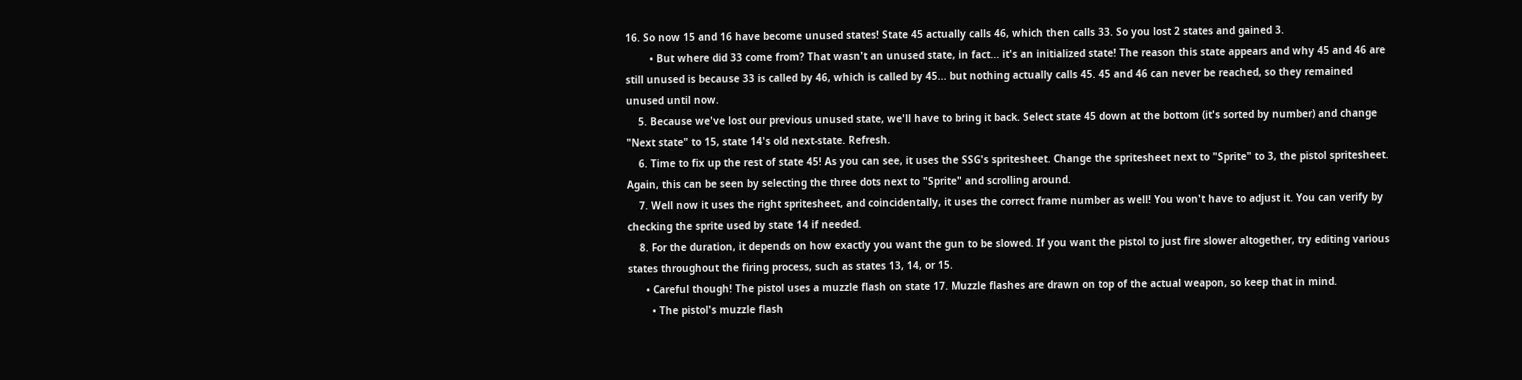16. So now 15 and 16 have become unused states! State 45 actually calls 46, which then calls 33. So you lost 2 states and gained 3.
        • But where did 33 come from? That wasn't an unused state, in fact... it's an initialized state! The reason this state appears and why 45 and 46 are still unused is because 33 is called by 46, which is called by 45... but nothing actually calls 45. 45 and 46 can never be reached, so they remained unused until now.
    5. Because we've lost our previous unused state, we'll have to bring it back. Select state 45 down at the bottom (it's sorted by number) and change "Next state" to 15, state 14's old next-state. Refresh.
    6. Time to fix up the rest of state 45! As you can see, it uses the SSG's spritesheet. Change the spritesheet next to "Sprite" to 3, the pistol spritesheet. Again, this can be seen by selecting the three dots next to "Sprite" and scrolling around.
    7. Well now it uses the right spritesheet, and coincidentally, it uses the correct frame number as well! You won't have to adjust it. You can verify by checking the sprite used by state 14 if needed.
    8. For the duration, it depends on how exactly you want the gun to be slowed. If you want the pistol to just fire slower altogether, try editing various states throughout the firing process, such as states 13, 14, or 15.
      • Careful though! The pistol uses a muzzle flash on state 17. Muzzle flashes are drawn on top of the actual weapon, so keep that in mind.
        • The pistol's muzzle flash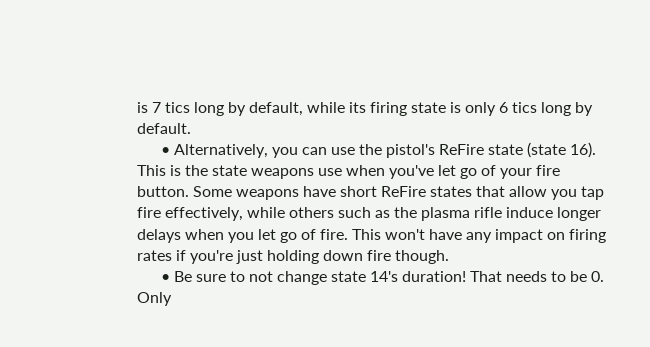is 7 tics long by default, while its firing state is only 6 tics long by default.
      • Alternatively, you can use the pistol's ReFire state (state 16). This is the state weapons use when you've let go of your fire button. Some weapons have short ReFire states that allow you tap fire effectively, while others such as the plasma rifle induce longer delays when you let go of fire. This won't have any impact on firing rates if you're just holding down fire though.
      • Be sure to not change state 14's duration! That needs to be 0. Only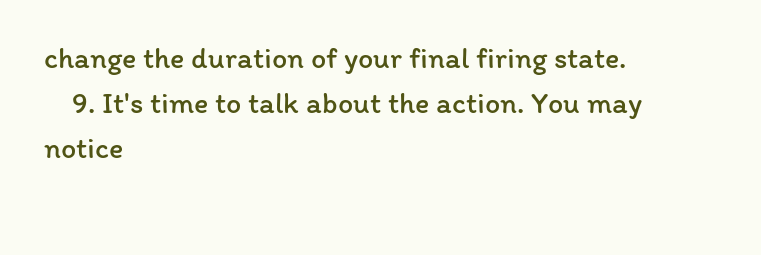change the duration of your final firing state.
    9. It's time to talk about the action. You may notice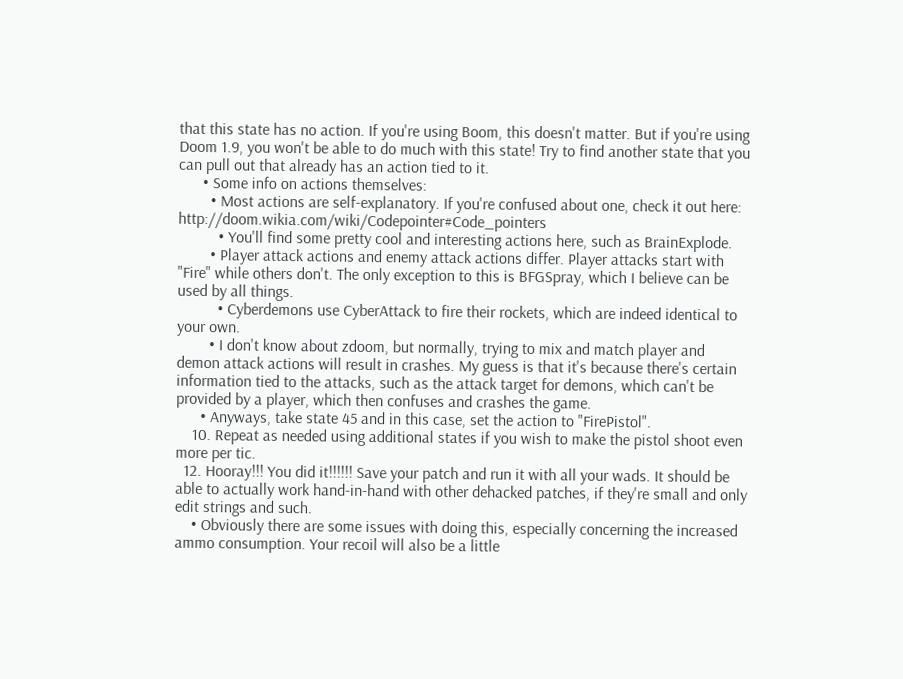that this state has no action. If you're using Boom, this doesn't matter. But if you're using Doom 1.9, you won't be able to do much with this state! Try to find another state that you can pull out that already has an action tied to it.
      • Some info on actions themselves:
        • Most actions are self-explanatory. If you're confused about one, check it out here: http://doom.wikia.com/wiki/Codepointer#Code_pointers
          • You'll find some pretty cool and interesting actions here, such as BrainExplode.
        • Player attack actions and enemy attack actions differ. Player attacks start with "Fire" while others don't. The only exception to this is BFGSpray, which I believe can be used by all things.
          • Cyberdemons use CyberAttack to fire their rockets, which are indeed identical to your own.
        • I don't know about zdoom, but normally, trying to mix and match player and demon attack actions will result in crashes. My guess is that it's because there's certain information tied to the attacks, such as the attack target for demons, which can't be provided by a player, which then confuses and crashes the game.
      • Anyways, take state 45 and in this case, set the action to "FirePistol".
    10. Repeat as needed using additional states if you wish to make the pistol shoot even more per tic.
  12. Hooray!!! You did it!!!!!! Save your patch and run it with all your wads. It should be able to actually work hand-in-hand with other dehacked patches, if they're small and only edit strings and such.
    • Obviously there are some issues with doing this, especially concerning the increased ammo consumption. Your recoil will also be a little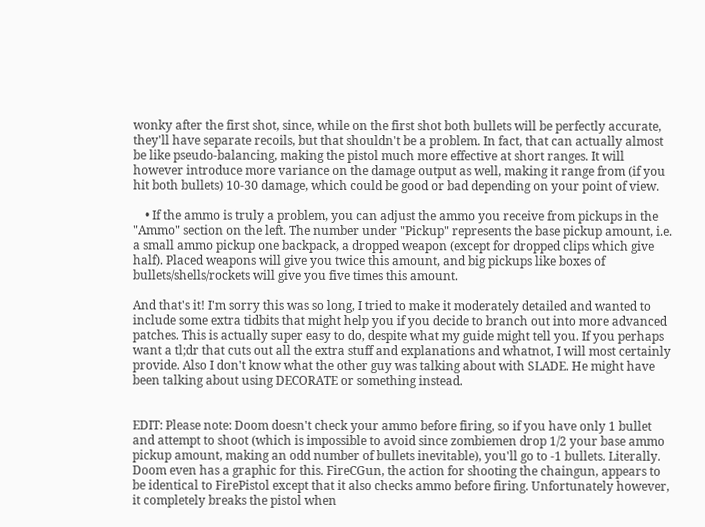wonky after the first shot, since, while on the first shot both bullets will be perfectly accurate, they'll have separate recoils, but that shouldn't be a problem. In fact, that can actually almost be like pseudo-balancing, making the pistol much more effective at short ranges. It will however introduce more variance on the damage output as well, making it range from (if you hit both bullets) 10-30 damage, which could be good or bad depending on your point of view.

    • If the ammo is truly a problem, you can adjust the ammo you receive from pickups in the "Ammo" section on the left. The number under "Pickup" represents the base pickup amount, i.e. a small ammo pickup one backpack, a dropped weapon (except for dropped clips which give half). Placed weapons will give you twice this amount, and big pickups like boxes of bullets/shells/rockets will give you five times this amount.

And that's it! I'm sorry this was so long, I tried to make it moderately detailed and wanted to include some extra tidbits that might help you if you decide to branch out into more advanced patches. This is actually super easy to do, despite what my guide might tell you. If you perhaps want a tl;dr that cuts out all the extra stuff and explanations and whatnot, I will most certainly provide. Also I don't know what the other guy was talking about with SLADE. He might have been talking about using DECORATE or something instead.


EDIT: Please note: Doom doesn't check your ammo before firing, so if you have only 1 bullet and attempt to shoot (which is impossible to avoid since zombiemen drop 1/2 your base ammo pickup amount, making an odd number of bullets inevitable), you'll go to -1 bullets. Literally. Doom even has a graphic for this. FireCGun, the action for shooting the chaingun, appears to be identical to FirePistol except that it also checks ammo before firing. Unfortunately however, it completely breaks the pistol when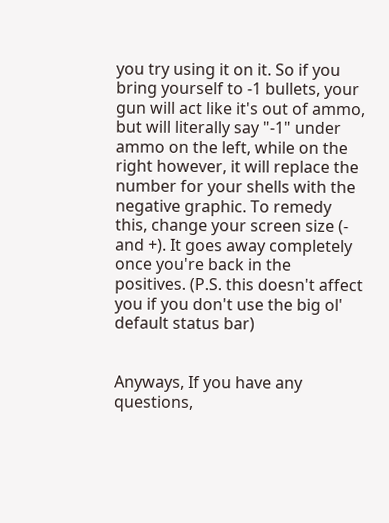you try using it on it. So if you bring yourself to -1 bullets, your gun will act like it's out of ammo, but will literally say "-1" under ammo on the left, while on the right however, it will replace the number for your shells with the negative graphic. To remedy this, change your screen size (- and +). It goes away completely once you're back in the positives. (P.S. this doesn't affect you if you don't use the big ol' default status bar)


Anyways, If you have any questions,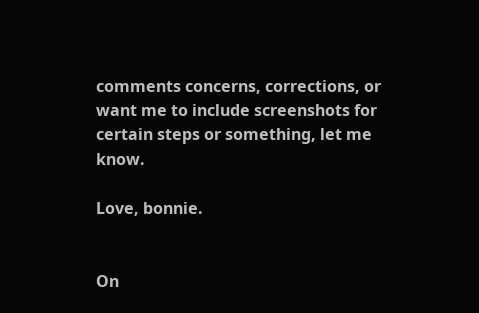comments concerns, corrections, or want me to include screenshots for certain steps or something, let me know.

Love, bonnie.


On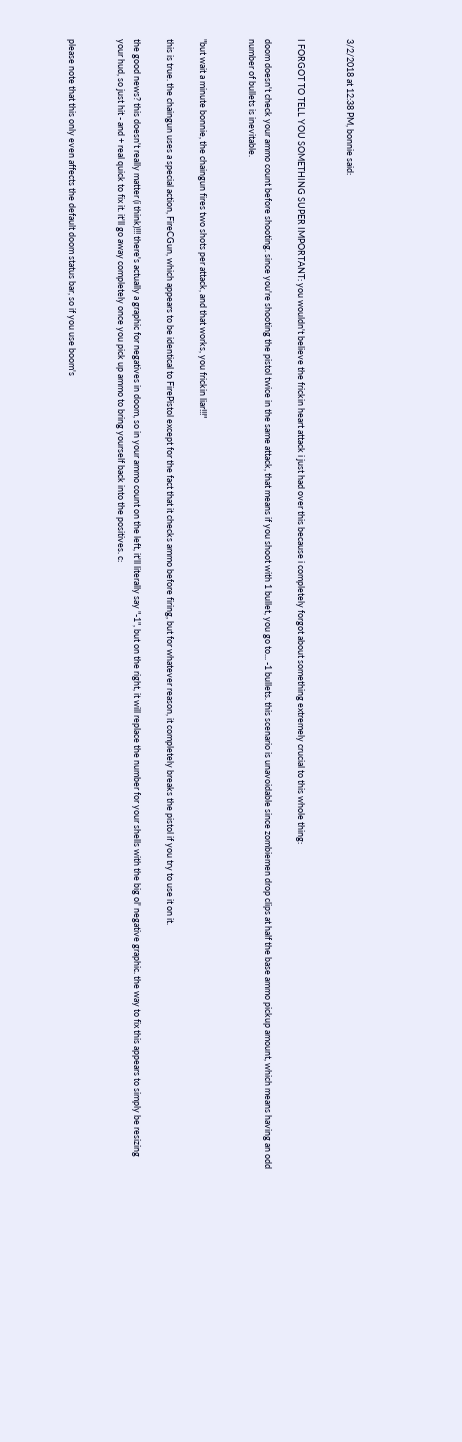3/2/2018 at 12:38 PM, bonnie said:


I FORGOT TO TELL YOU SOMETHING SUPER IMPORTANT: you wouldn't believe the frickin heart attack i just had over this because i completely forgot about something extremely crucial to this whole thing:

doom doesn't check your ammo count before shooting. since you're shooting the pistol twice in the same attack, that means if you shoot with 1 bullet, you go to... -1 bullets. this scenario is unavoidable since zombiemen drop clips at half the base ammo pickup amount, which means having an odd number of bullets is inevitable.


"but wait a minute bonnie, the chaingun fires two shots per attack, and that works, you frickin liar!!!"

this is true. the chaingun uses a special action, FireCGun, which appears to be identical to FirePistol except for the fact that it checks ammo before firing, but for whatever reason, it completely breaks the pistol if you try to use it on it.

the good news? this doesn't really matter (i think)!!! there's actually a graphic for negatives in doom, so in your ammo count on the left, it'll literally say "-1", but on the right, it will replace the number for your shells with the big ol' negative graphic. the way to fix this appears to simply be resizing your hud, so just hit - and + real quick to fix it. it'll go away completely once you pick up ammo to bring yourself back into the positives. c:


please note that this only even affects the default doom status bar, so if you use boom's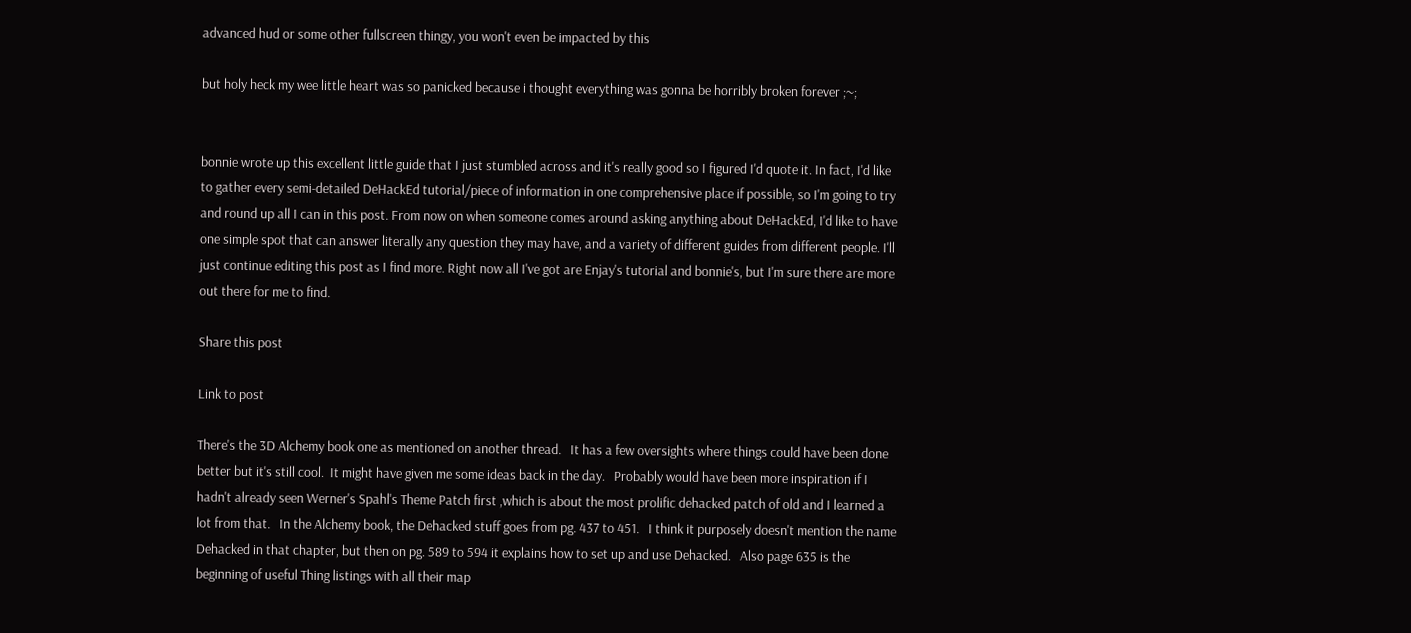advanced hud or some other fullscreen thingy, you won't even be impacted by this

but holy heck my wee little heart was so panicked because i thought everything was gonna be horribly broken forever ;~;


bonnie wrote up this excellent little guide that I just stumbled across and it's really good so I figured I'd quote it. In fact, I'd like to gather every semi-detailed DeHackEd tutorial/piece of information in one comprehensive place if possible, so I'm going to try and round up all I can in this post. From now on when someone comes around asking anything about DeHackEd, I'd like to have one simple spot that can answer literally any question they may have, and a variety of different guides from different people. I'll just continue editing this post as I find more. Right now all I've got are Enjay's tutorial and bonnie's, but I'm sure there are more out there for me to find.

Share this post

Link to post

There's the 3D Alchemy book one as mentioned on another thread.   It has a few oversights where things could have been done better but it's still cool.  It might have given me some ideas back in the day.   Probably would have been more inspiration if I hadn't already seen Werner's Spahl's Theme Patch first ,which is about the most prolific dehacked patch of old and I learned a lot from that.   In the Alchemy book, the Dehacked stuff goes from pg. 437 to 451.   I think it purposely doesn't mention the name Dehacked in that chapter, but then on pg. 589 to 594 it explains how to set up and use Dehacked.   Also page 635 is the beginning of useful Thing listings with all their map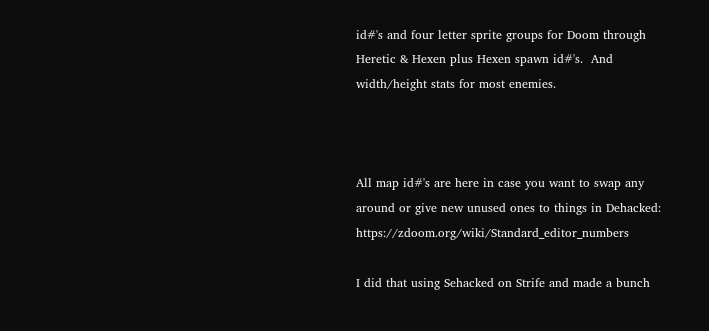id#'s and four letter sprite groups for Doom through Heretic & Hexen plus Hexen spawn id#'s.  And width/height stats for most enemies.



All map id#'s are here in case you want to swap any around or give new unused ones to things in Dehacked: https://zdoom.org/wiki/Standard_editor_numbers

I did that using Sehacked on Strife and made a bunch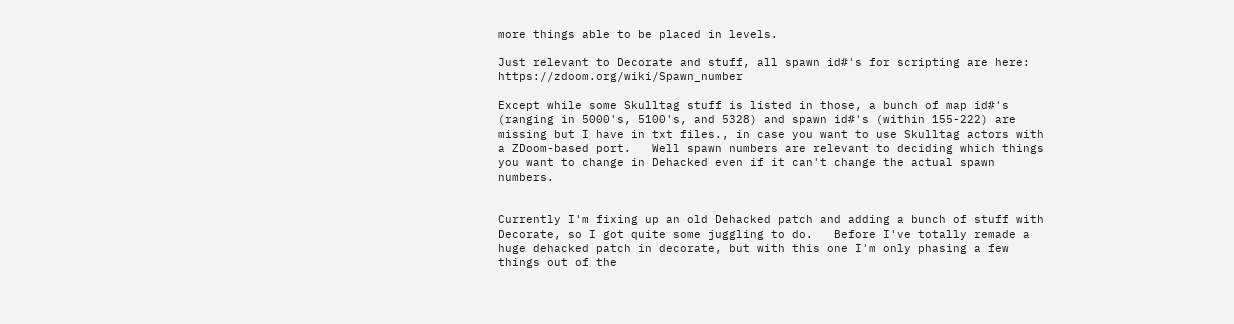more things able to be placed in levels.

Just relevant to Decorate and stuff, all spawn id#'s for scripting are here:  https://zdoom.org/wiki/Spawn_number

Except while some Skulltag stuff is listed in those, a bunch of map id#'s (ranging in 5000's, 5100's, and 5328) and spawn id#'s (within 155-222) are missing but I have in txt files., in case you want to use Skulltag actors with a ZDoom-based port.   Well spawn numbers are relevant to deciding which things you want to change in Dehacked even if it can't change the actual spawn numbers.


Currently I'm fixing up an old Dehacked patch and adding a bunch of stuff with Decorate, so I got quite some juggling to do.   Before I've totally remade a huge dehacked patch in decorate, but with this one I'm only phasing a few things out of the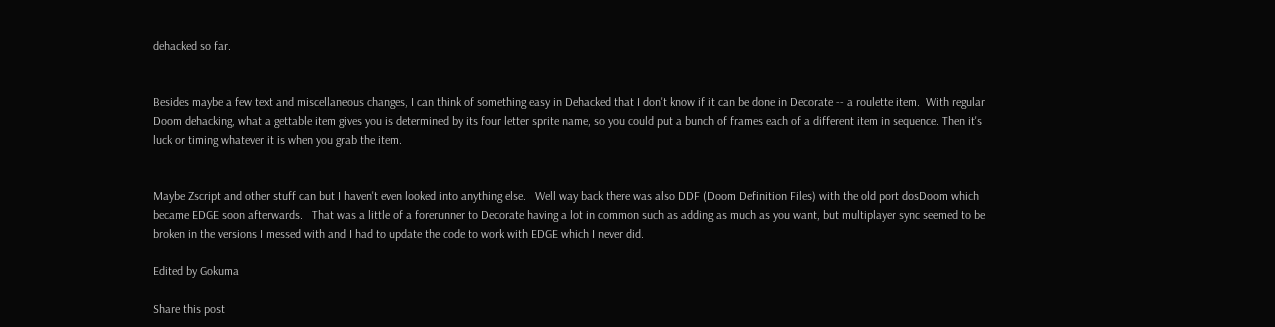dehacked so far.


Besides maybe a few text and miscellaneous changes, I can think of something easy in Dehacked that I don't know if it can be done in Decorate -- a roulette item.  With regular Doom dehacking, what a gettable item gives you is determined by its four letter sprite name, so you could put a bunch of frames each of a different item in sequence. Then it's luck or timing whatever it is when you grab the item.


Maybe Zscript and other stuff can but I haven't even looked into anything else.   Well way back there was also DDF (Doom Definition Files) with the old port dosDoom which became EDGE soon afterwards.   That was a little of a forerunner to Decorate having a lot in common such as adding as much as you want, but multiplayer sync seemed to be broken in the versions I messed with and I had to update the code to work with EDGE which I never did.

Edited by Gokuma

Share this post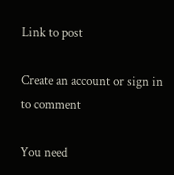Link to post

Create an account or sign in to comment

You need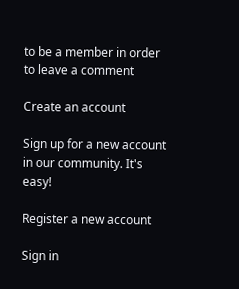to be a member in order to leave a comment

Create an account

Sign up for a new account in our community. It's easy!

Register a new account

Sign in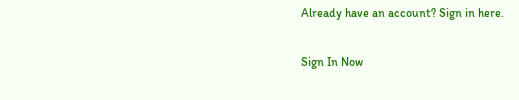Already have an account? Sign in here.

Sign In Now